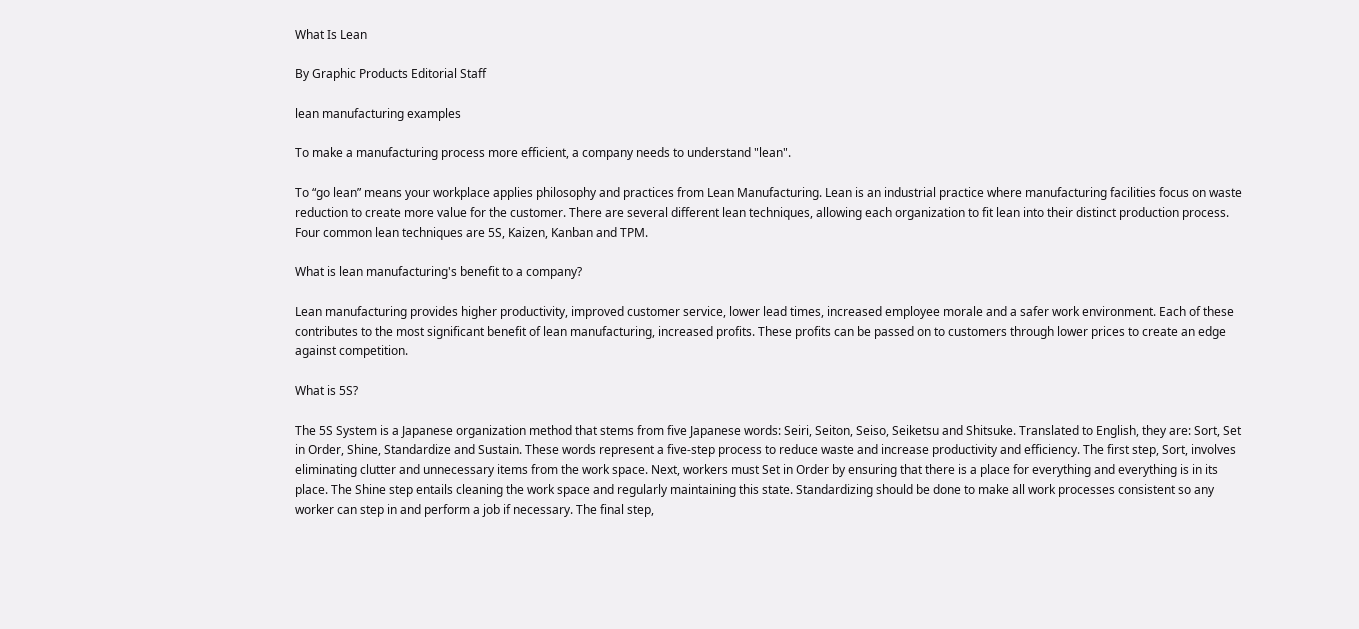What Is Lean

By Graphic Products Editorial Staff

lean manufacturing examples

To make a manufacturing process more efficient, a company needs to understand "lean".

To “go lean” means your workplace applies philosophy and practices from Lean Manufacturing. Lean is an industrial practice where manufacturing facilities focus on waste reduction to create more value for the customer. There are several different lean techniques, allowing each organization to fit lean into their distinct production process. Four common lean techniques are 5S, Kaizen, Kanban and TPM.

What is lean manufacturing's benefit to a company?

Lean manufacturing provides higher productivity, improved customer service, lower lead times, increased employee morale and a safer work environment. Each of these contributes to the most significant benefit of lean manufacturing, increased profits. These profits can be passed on to customers through lower prices to create an edge against competition.

What is 5S?

The 5S System is a Japanese organization method that stems from five Japanese words: Seiri, Seiton, Seiso, Seiketsu and Shitsuke. Translated to English, they are: Sort, Set in Order, Shine, Standardize and Sustain. These words represent a five-step process to reduce waste and increase productivity and efficiency. The first step, Sort, involves eliminating clutter and unnecessary items from the work space. Next, workers must Set in Order by ensuring that there is a place for everything and everything is in its place. The Shine step entails cleaning the work space and regularly maintaining this state. Standardizing should be done to make all work processes consistent so any worker can step in and perform a job if necessary. The final step,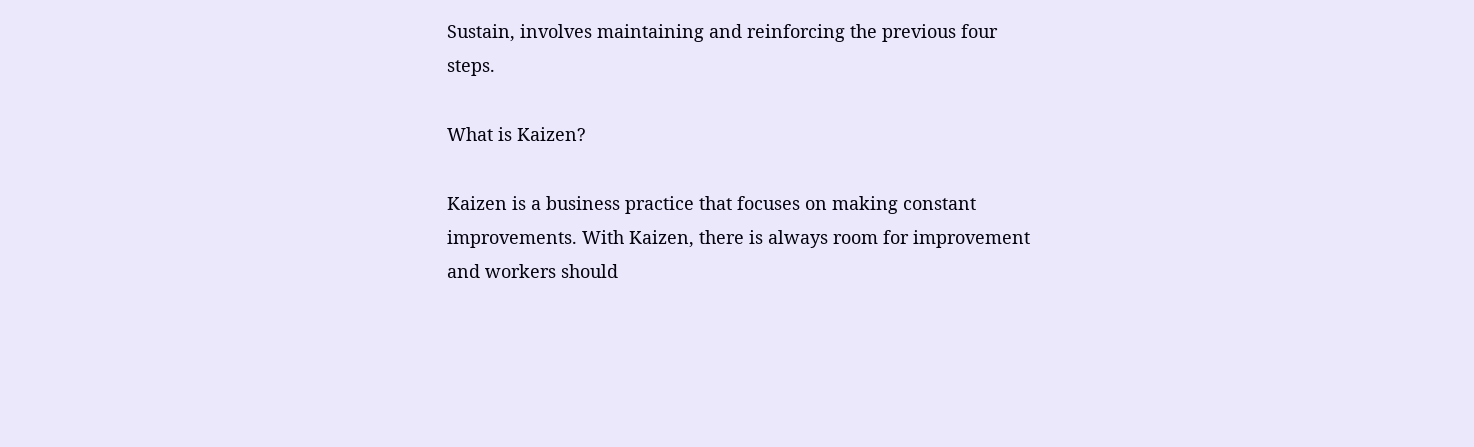Sustain, involves maintaining and reinforcing the previous four steps.

What is Kaizen?

Kaizen is a business practice that focuses on making constant improvements. With Kaizen, there is always room for improvement and workers should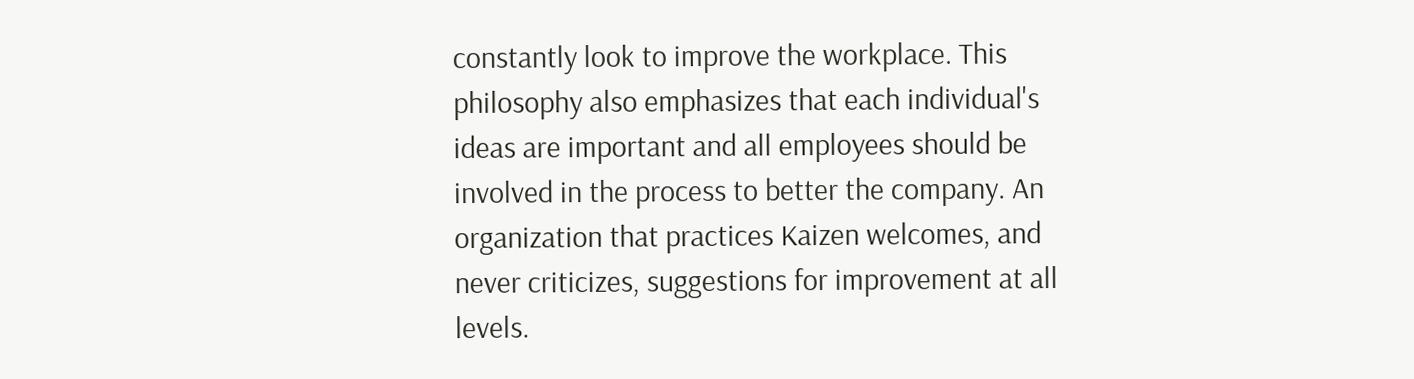constantly look to improve the workplace. This philosophy also emphasizes that each individual's ideas are important and all employees should be involved in the process to better the company. An organization that practices Kaizen welcomes, and never criticizes, suggestions for improvement at all levels.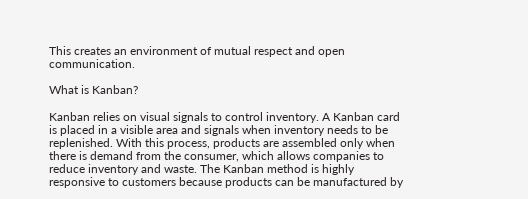This creates an environment of mutual respect and open communication.

What is Kanban?

Kanban relies on visual signals to control inventory. A Kanban card is placed in a visible area and signals when inventory needs to be replenished. With this process, products are assembled only when there is demand from the consumer, which allows companies to reduce inventory and waste. The Kanban method is highly responsive to customers because products can be manufactured by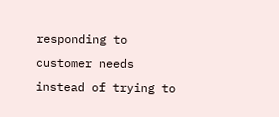responding to customer needs instead of trying to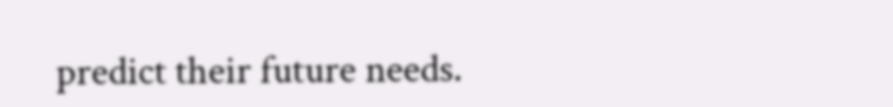predict their future needs.